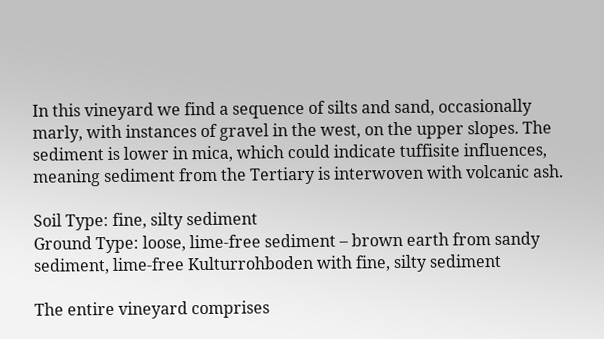In this vineyard we find a sequence of silts and sand, occasionally marly, with instances of gravel in the west, on the upper slopes. The sediment is lower in mica, which could indicate tuffisite influences, meaning sediment from the Tertiary is interwoven with volcanic ash.

Soil Type: fine, silty sediment
Ground Type: loose, lime-free sediment – brown earth from sandy sediment, lime-free Kulturrohboden with fine, silty sediment

The entire vineyard comprises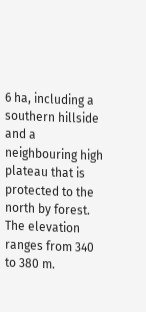6 ha, including a southern hillside and a neighbouring high plateau that is protected to the north by forest. The elevation ranges from 340 to 380 m.